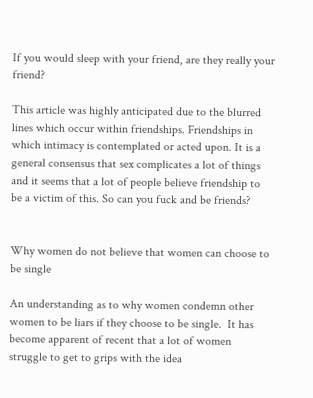If you would sleep with your friend, are they really your friend?

This article was highly anticipated due to the blurred lines which occur within friendships. Friendships in which intimacy is contemplated or acted upon. It is a general consensus that sex complicates a lot of things and it seems that a lot of people believe friendship to be a victim of this. So can you fuck and be friends?


Why women do not believe that women can choose to be single

An understanding as to why women condemn other women to be liars if they choose to be single.  It has become apparent of recent that a lot of women struggle to get to grips with the idea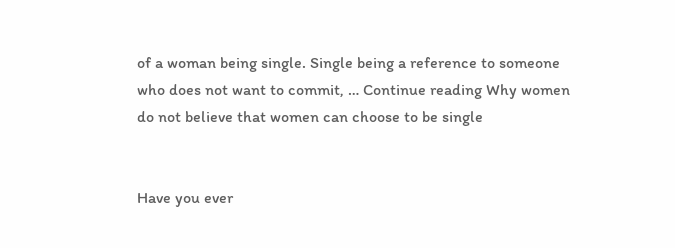of a woman being single. Single being a reference to someone who does not want to commit, … Continue reading Why women do not believe that women can choose to be single


Have you ever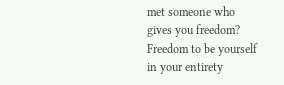met someone who gives you freedom? Freedom to be yourself in your entirety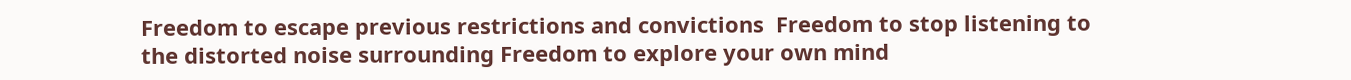Freedom to escape previous restrictions and convictions  Freedom to stop listening to the distorted noise surrounding Freedom to explore your own mind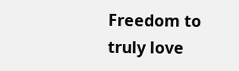Freedom to truly love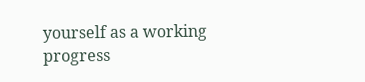yourself as a working progress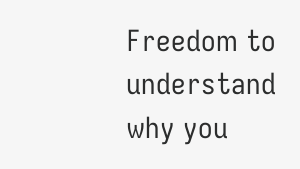Freedom to understand why you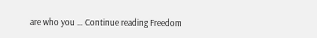are who you … Continue reading Freedom